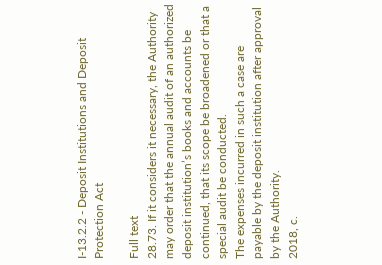I-13.2.2 - Deposit Institutions and Deposit Protection Act

Full text
28.73. If it considers it necessary, the Authority may order that the annual audit of an authorized deposit institution’s books and accounts be continued, that its scope be broadened or that a special audit be conducted.
The expenses incurred in such a case are payable by the deposit institution after approval by the Authority.
2018, c.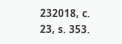232018, c. 23, s. 353.